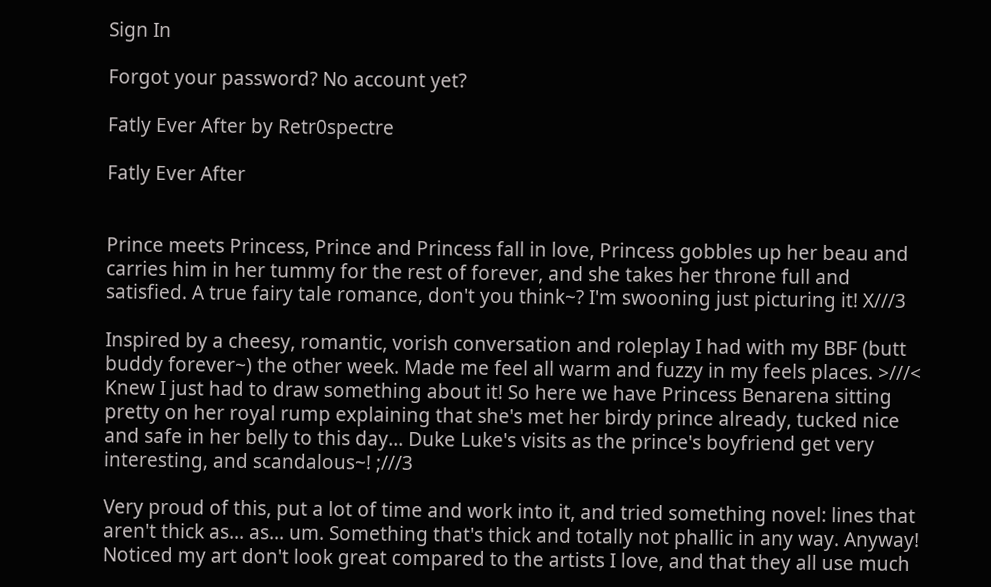Sign In

Forgot your password? No account yet?

Fatly Ever After by Retr0spectre

Fatly Ever After


Prince meets Princess, Prince and Princess fall in love, Princess gobbles up her beau and carries him in her tummy for the rest of forever, and she takes her throne full and satisfied. A true fairy tale romance, don't you think~? I'm swooning just picturing it! X///3

Inspired by a cheesy, romantic, vorish conversation and roleplay I had with my BBF (butt buddy forever~) the other week. Made me feel all warm and fuzzy in my feels places. >///< Knew I just had to draw something about it! So here we have Princess Benarena sitting pretty on her royal rump explaining that she's met her birdy prince already, tucked nice and safe in her belly to this day... Duke Luke's visits as the prince's boyfriend get very interesting, and scandalous~! ;///3

Very proud of this, put a lot of time and work into it, and tried something novel: lines that aren't thick as... as... um. Something that's thick and totally not phallic in any way. Anyway! Noticed my art don't look great compared to the artists I love, and that they all use much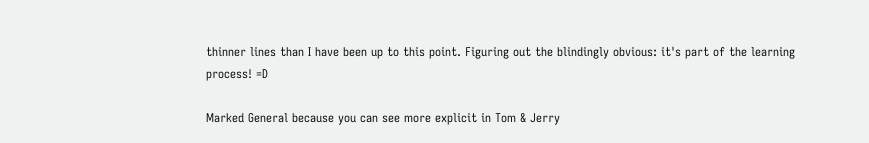thinner lines than I have been up to this point. Figuring out the blindingly obvious: it's part of the learning process! =D

Marked General because you can see more explicit in Tom & Jerry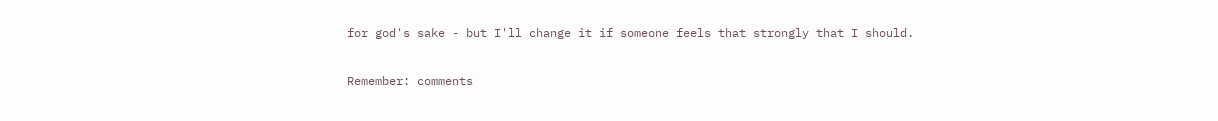for god's sake - but I'll change it if someone feels that strongly that I should.

Remember: comments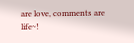are love, comments are life~!